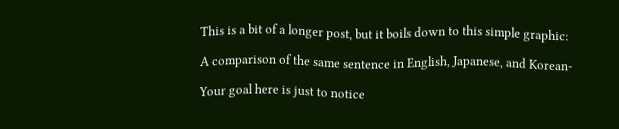This is a bit of a longer post, but it boils down to this simple graphic:

A comparison of the same sentence in English, Japanese, and Korean-

Your goal here is just to notice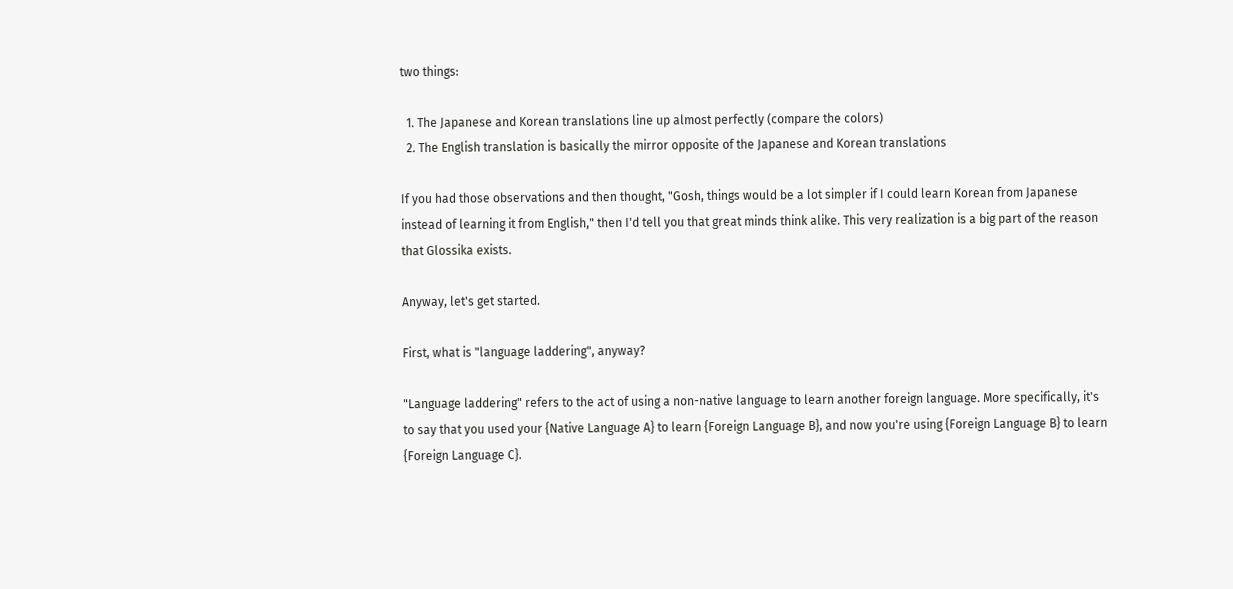two things:

  1. The Japanese and Korean translations line up almost perfectly (compare the colors)
  2. The English translation is basically the mirror opposite of the Japanese and Korean translations

If you had those observations and then thought, "Gosh, things would be a lot simpler if I could learn Korean from Japanese instead of learning it from English," then I'd tell you that great minds think alike. This very realization is a big part of the reason that Glossika exists.

Anyway, let's get started.

First, what is "language laddering", anyway?

"Language laddering" refers to the act of using a non-native language to learn another foreign language. More specifically, it's to say that you used your {Native Language A} to learn {Foreign Language B}, and now you're using {Foreign Language B} to learn {Foreign Language C}.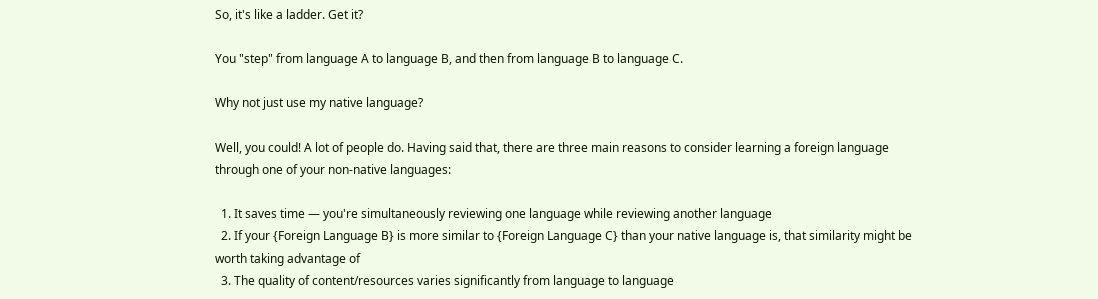So, it's like a ladder. Get it?

You "step" from language A to language B, and then from language B to language C.

Why not just use my native language?

Well, you could! A lot of people do. Having said that, there are three main reasons to consider learning a foreign language through one of your non-native languages:

  1. It saves time — you're simultaneously reviewing one language while reviewing another language
  2. If your {Foreign Language B} is more similar to {Foreign Language C} than your native language is, that similarity might be worth taking advantage of
  3. The quality of content/resources varies significantly from language to language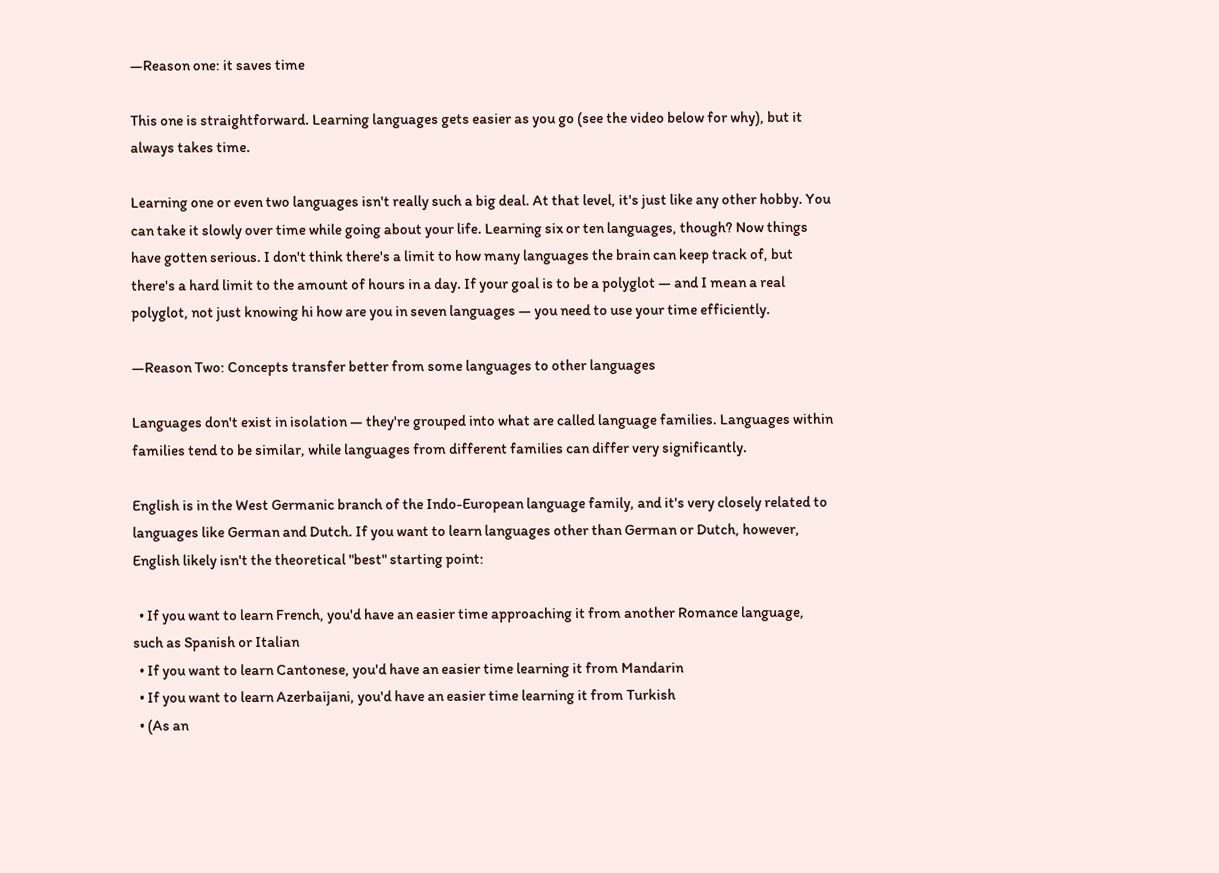—Reason one: it saves time

This one is straightforward. Learning languages gets easier as you go (see the video below for why), but it always takes time.

Learning one or even two languages isn't really such a big deal. At that level, it's just like any other hobby. You can take it slowly over time while going about your life. Learning six or ten languages, though? Now things have gotten serious. I don't think there's a limit to how many languages the brain can keep track of, but there's a hard limit to the amount of hours in a day. If your goal is to be a polyglot — and I mean a real polyglot, not just knowing hi how are you in seven languages — you need to use your time efficiently.

—Reason Two: Concepts transfer better from some languages to other languages

Languages don't exist in isolation — they're grouped into what are called language families. Languages within families tend to be similar, while languages from different families can differ very significantly.

English is in the West Germanic branch of the Indo-European language family, and it's very closely related to languages like German and Dutch. If you want to learn languages other than German or Dutch, however, English likely isn't the theoretical "best" starting point:

  • If you want to learn French, you'd have an easier time approaching it from another Romance language, such as Spanish or Italian
  • If you want to learn Cantonese, you'd have an easier time learning it from Mandarin
  • If you want to learn Azerbaijani, you'd have an easier time learning it from Turkish
  • (As an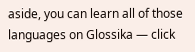aside, you can learn all of those languages on Glossika — click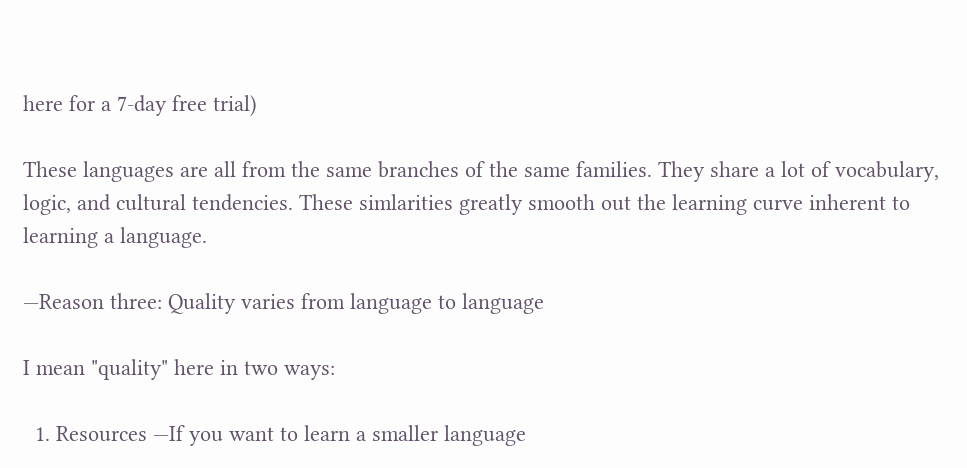here for a 7-day free trial)

These languages are all from the same branches of the same families. They share a lot of vocabulary, logic, and cultural tendencies. These simlarities greatly smooth out the learning curve inherent to learning a language.

—Reason three: Quality varies from language to language

I mean "quality" here in two ways:

  1. Resources —If you want to learn a smaller language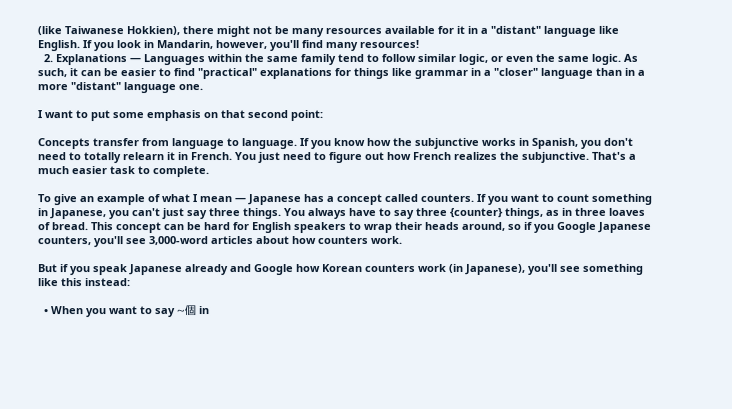(like Taiwanese Hokkien), there might not be many resources available for it in a "distant" language like English. If you look in Mandarin, however, you'll find many resources!
  2. Explanations — Languages within the same family tend to follow similar logic, or even the same logic. As such, it can be easier to find "practical" explanations for things like grammar in a "closer" language than in a more "distant" language one.

I want to put some emphasis on that second point:

Concepts transfer from language to language. If you know how the subjunctive works in Spanish, you don't need to totally relearn it in French. You just need to figure out how French realizes the subjunctive. That's a much easier task to complete.

To give an example of what I mean — Japanese has a concept called counters. If you want to count something in Japanese, you can't just say three things. You always have to say three {counter} things, as in three loaves of bread. This concept can be hard for English speakers to wrap their heads around, so if you Google Japanese counters, you'll see 3,000-word articles about how counters work.

But if you speak Japanese already and Google how Korean counters work (in Japanese), you'll see something like this instead:

  • When you want to say ~個 in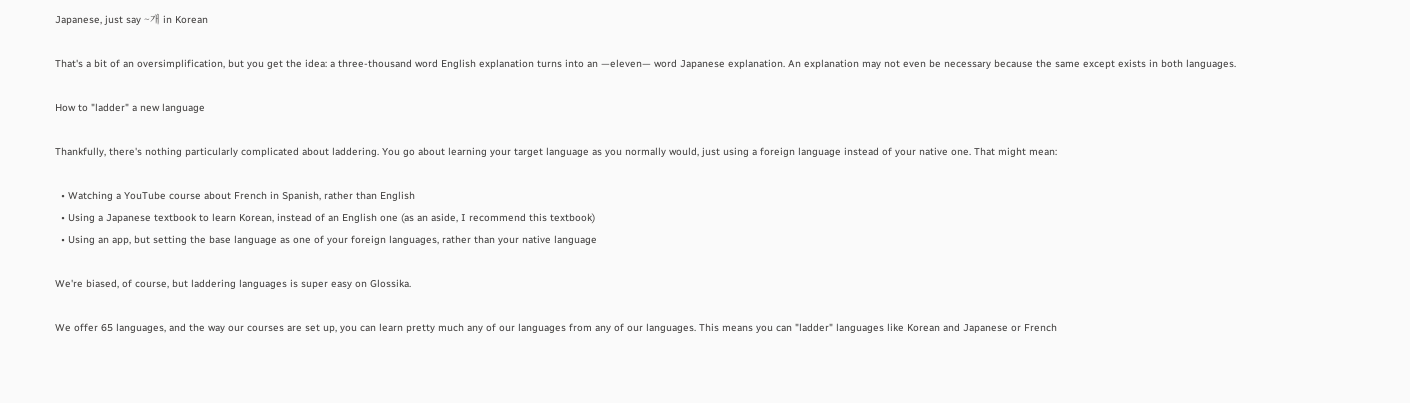Japanese, just say ~개 in Korean

That's a bit of an oversimplification, but you get the idea: a three-thousand word English explanation turns into an —eleven— word Japanese explanation. An explanation may not even be necessary because the same except exists in both languages.

How to "ladder" a new language

Thankfully, there's nothing particularly complicated about laddering. You go about learning your target language as you normally would, just using a foreign language instead of your native one. That might mean:

  • Watching a YouTube course about French in Spanish, rather than English
  • Using a Japanese textbook to learn Korean, instead of an English one (as an aside, I recommend this textbook)
  • Using an app, but setting the base language as one of your foreign languages, rather than your native language

We're biased, of course, but laddering languages is super easy on Glossika.

We offer 65 languages, and the way our courses are set up, you can learn pretty much any of our languages from any of our languages. This means you can "ladder" languages like Korean and Japanese or French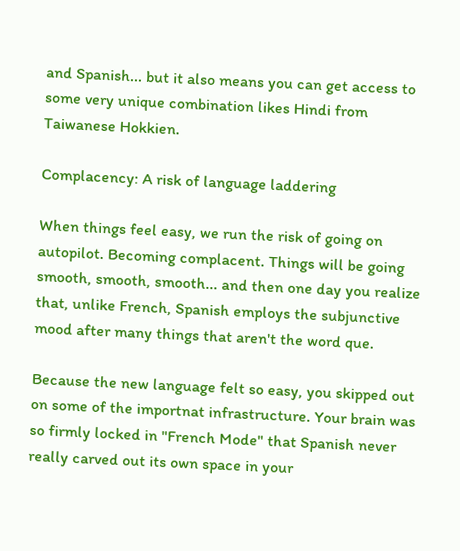and Spanish... but it also means you can get access to some very unique combination likes Hindi from Taiwanese Hokkien.

Complacency: A risk of language laddering

When things feel easy, we run the risk of going on autopilot. Becoming complacent. Things will be going smooth, smooth, smooth... and then one day you realize that, unlike French, Spanish employs the subjunctive mood after many things that aren't the word que.

Because the new language felt so easy, you skipped out on some of the importnat infrastructure. Your brain was so firmly locked in "French Mode" that Spanish never really carved out its own space in your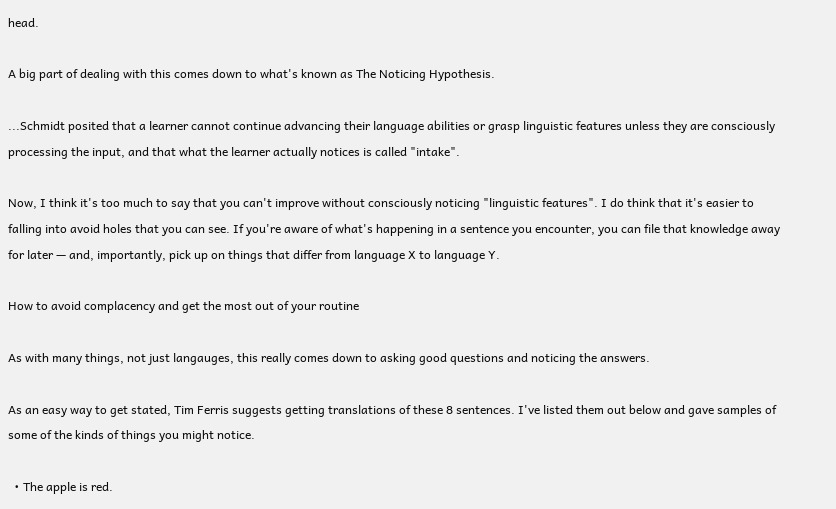head.

A big part of dealing with this comes down to what's known as The Noticing Hypothesis.

...Schmidt posited that a learner cannot continue advancing their language abilities or grasp linguistic features unless they are consciously processing the input, and that what the learner actually notices is called "intake".

Now, I think it's too much to say that you can't improve without consciously noticing "linguistic features". I do think that it's easier to falling into avoid holes that you can see. If you're aware of what's happening in a sentence you encounter, you can file that knowledge away for later — and, importantly, pick up on things that differ from language X to language Y.

How to avoid complacency and get the most out of your routine

As with many things, not just langauges, this really comes down to asking good questions and noticing the answers.

As an easy way to get stated, Tim Ferris suggests getting translations of these 8 sentences. I've listed them out below and gave samples of some of the kinds of things you might notice.

  • The apple is red.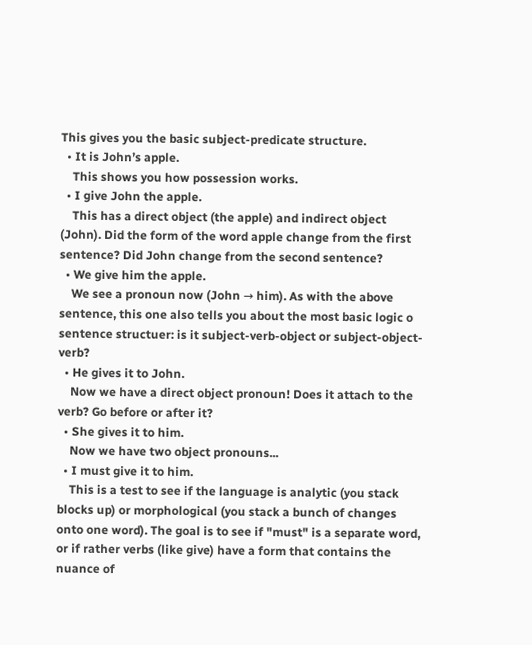This gives you the basic subject-predicate structure.
  • It is John’s apple.
    This shows you how possession works.
  • I give John the apple.
    This has a direct object (the apple) and indirect object (John). Did the form of the word apple change from the first sentence? Did John change from the second sentence?
  • We give him the apple.
    We see a pronoun now (John → him). As with the above sentence, this one also tells you about the most basic logic o sentence structuer: is it subject-verb-object or subject-object-verb?
  • He gives it to John.
    Now we have a direct object pronoun! Does it attach to the verb? Go before or after it?
  • She gives it to him.
    Now we have two object pronouns...
  • I must give it to him.
    This is a test to see if the language is analytic (you stack blocks up) or morphological (you stack a bunch of changes onto one word). The goal is to see if "must" is a separate word, or if rather verbs (like give) have a form that contains the nuance of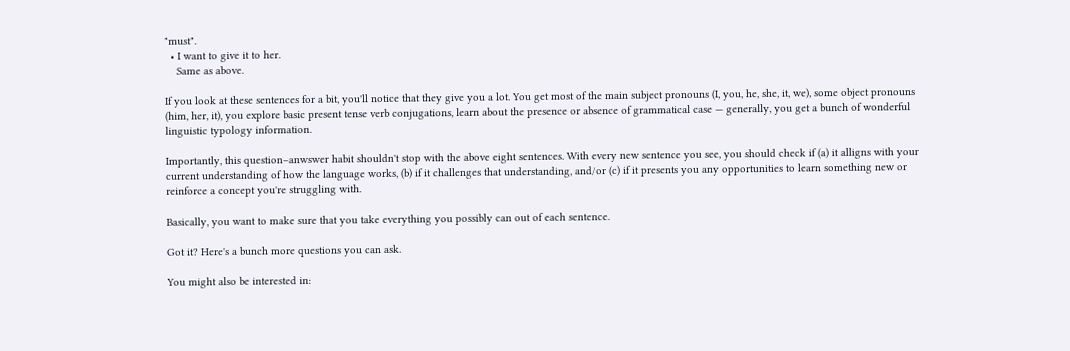"must".
  • I want to give it to her.
    Same as above.

If you look at these sentences for a bit, you'll notice that they give you a lot. You get most of the main subject pronouns (I, you, he, she, it, we), some object pronouns (him, her, it), you explore basic present tense verb conjugations, learn about the presence or absence of grammatical case — generally, you get a bunch of wonderful linguistic typology information.

Importantly, this question–anwswer habit shouldn't stop with the above eight sentences. With every new sentence you see, you should check if (a) it alligns with your current understanding of how the language works, (b) if it challenges that understanding, and/or (c) if it presents you any opportunities to learn something new or reinforce a concept you're struggling with.

Basically, you want to make sure that you take everything you possibly can out of each sentence.

Got it? Here's a bunch more questions you can ask.

You might also be interested in: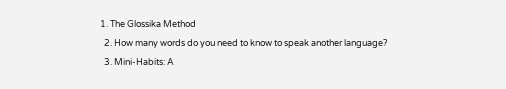1. The Glossika Method
  2. How many words do you need to know to speak another language?
  3. Mini-Habits: A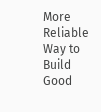More Reliable Way to Build Good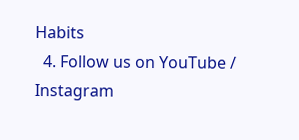Habits
  4. Follow us on YouTube / Instagram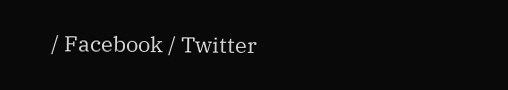/ Facebook / Twitter